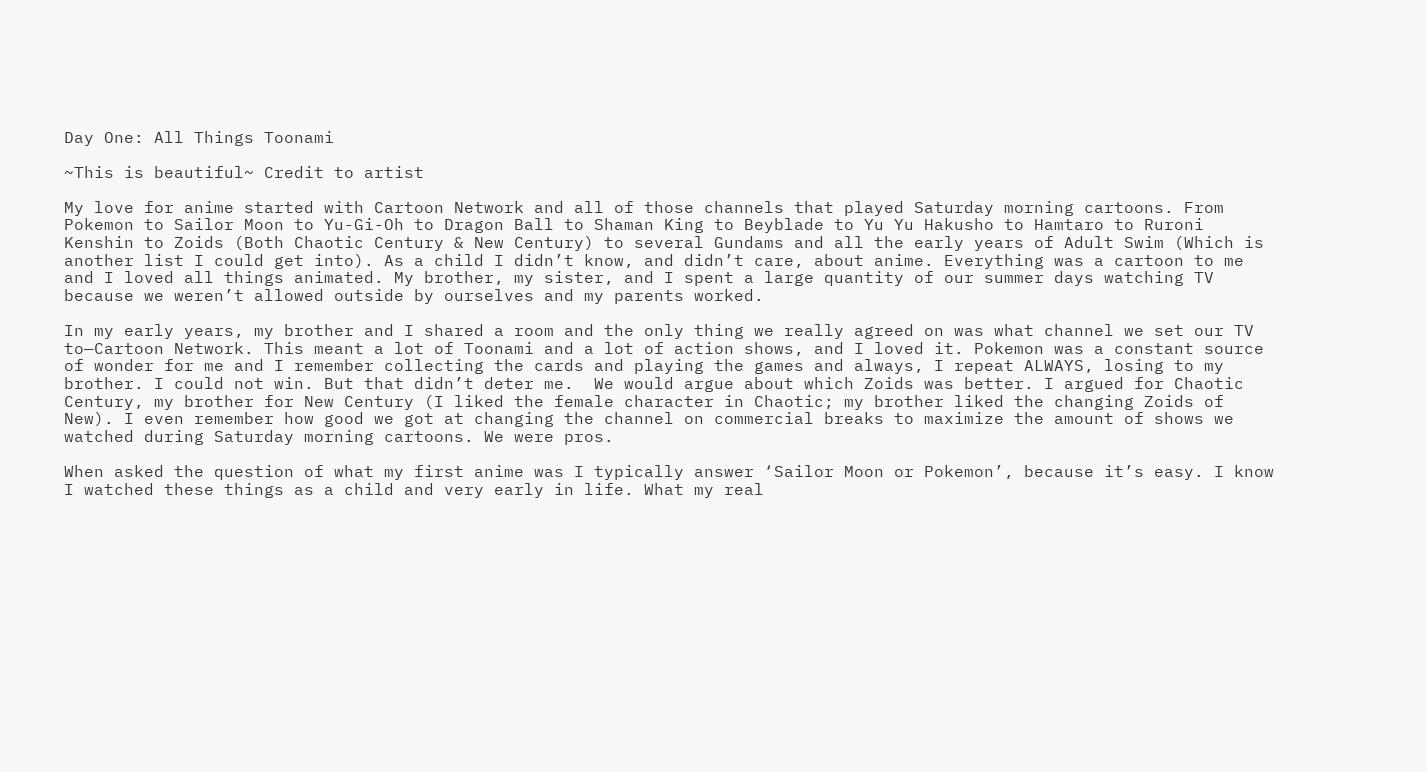Day One: All Things Toonami

~This is beautiful~ Credit to artist

My love for anime started with Cartoon Network and all of those channels that played Saturday morning cartoons. From Pokemon to Sailor Moon to Yu-Gi-Oh to Dragon Ball to Shaman King to Beyblade to Yu Yu Hakusho to Hamtaro to Ruroni Kenshin to Zoids (Both Chaotic Century & New Century) to several Gundams and all the early years of Adult Swim (Which is another list I could get into). As a child I didn’t know, and didn’t care, about anime. Everything was a cartoon to me and I loved all things animated. My brother, my sister, and I spent a large quantity of our summer days watching TV because we weren’t allowed outside by ourselves and my parents worked.

In my early years, my brother and I shared a room and the only thing we really agreed on was what channel we set our TV to—Cartoon Network. This meant a lot of Toonami and a lot of action shows, and I loved it. Pokemon was a constant source of wonder for me and I remember collecting the cards and playing the games and always, I repeat ALWAYS, losing to my brother. I could not win. But that didn’t deter me.  We would argue about which Zoids was better. I argued for Chaotic Century, my brother for New Century (I liked the female character in Chaotic; my brother liked the changing Zoids of New). I even remember how good we got at changing the channel on commercial breaks to maximize the amount of shows we watched during Saturday morning cartoons. We were pros.

When asked the question of what my first anime was I typically answer ‘Sailor Moon or Pokemon’, because it’s easy. I know I watched these things as a child and very early in life. What my real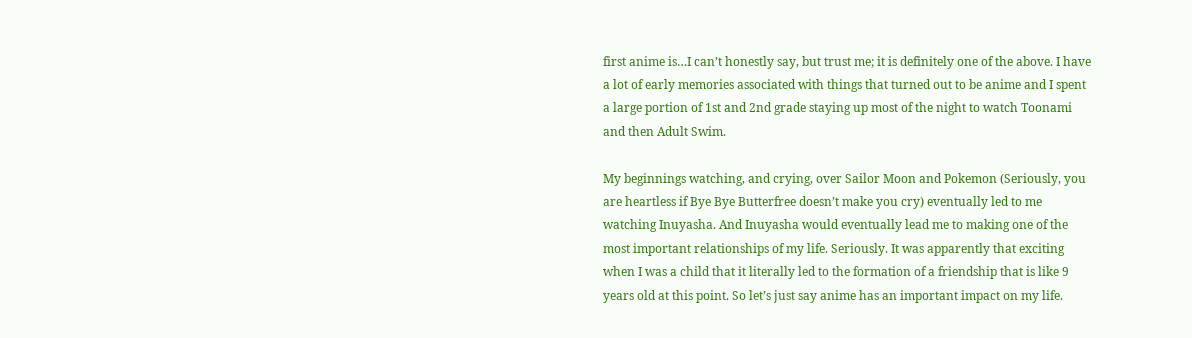first anime is…I can’t honestly say, but trust me; it is definitely one of the above. I have a lot of early memories associated with things that turned out to be anime and I spent a large portion of 1st and 2nd grade staying up most of the night to watch Toonami and then Adult Swim.

My beginnings watching, and crying, over Sailor Moon and Pokemon (Seriously, you are heartless if Bye Bye Butterfree doesn’t make you cry) eventually led to me watching Inuyasha. And Inuyasha would eventually lead me to making one of the most important relationships of my life. Seriously. It was apparently that exciting when I was a child that it literally led to the formation of a friendship that is like 9 years old at this point. So let’s just say anime has an important impact on my life.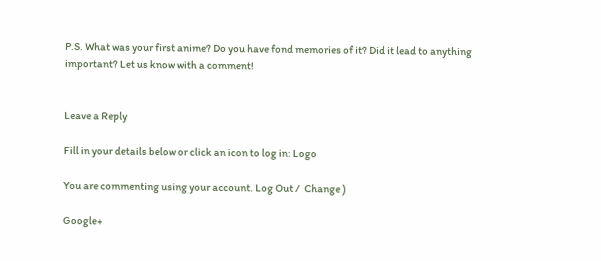P.S. What was your first anime? Do you have fond memories of it? Did it lead to anything important? Let us know with a comment!


Leave a Reply

Fill in your details below or click an icon to log in: Logo

You are commenting using your account. Log Out /  Change )

Google+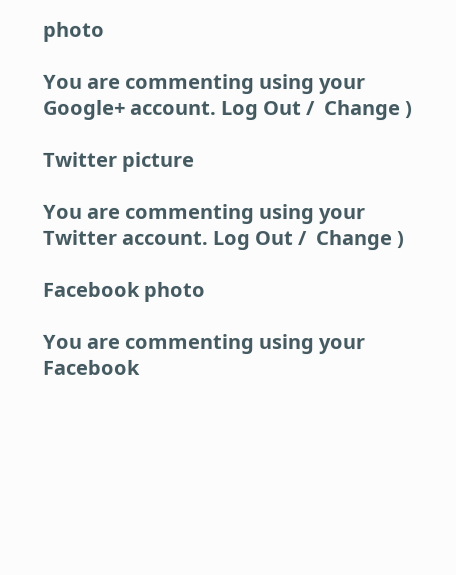photo

You are commenting using your Google+ account. Log Out /  Change )

Twitter picture

You are commenting using your Twitter account. Log Out /  Change )

Facebook photo

You are commenting using your Facebook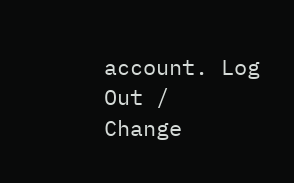account. Log Out /  Change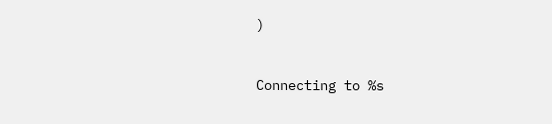)


Connecting to %s